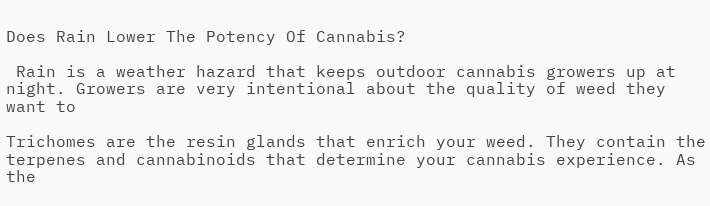Does Rain Lower The Potency Of Cannabis?

 Rain is a weather hazard that keeps outdoor cannabis growers up at night. Growers are very intentional about the quality of weed they want to

Trichomes are the resin glands that enrich your weed. They contain the terpenes and cannabinoids that determine your cannabis experience. As the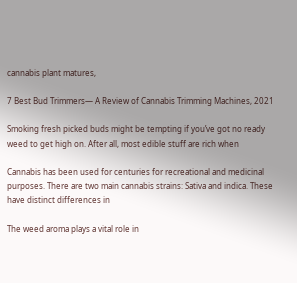cannabis plant matures,

7 Best Bud Trimmers— A Review of Cannabis Trimming Machines, 2021

Smoking fresh picked buds might be tempting if you’ve got no ready weed to get high on. After all, most edible stuff are rich when

Cannabis has been used for centuries for recreational and medicinal purposes. There are two main cannabis strains: Sativa and indica. These have distinct differences in

The weed aroma plays a vital role in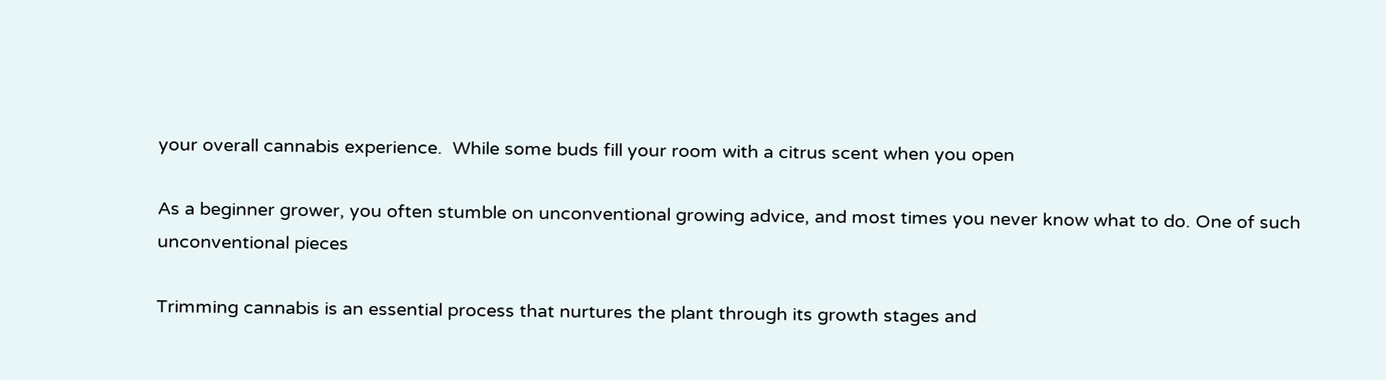your overall cannabis experience.  While some buds fill your room with a citrus scent when you open

As a beginner grower, you often stumble on unconventional growing advice, and most times you never know what to do. One of such unconventional pieces

Trimming cannabis is an essential process that nurtures the plant through its growth stages and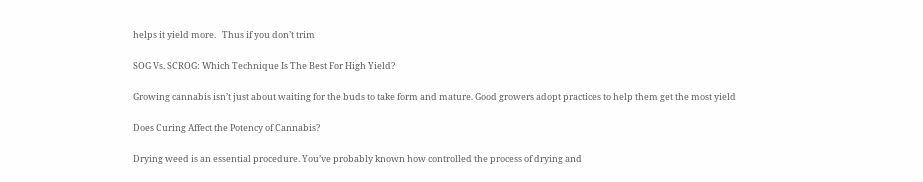helps it yield more.   Thus if you don’t trim

SOG Vs. SCROG: Which Technique Is The Best For High Yield?

Growing cannabis isn’t just about waiting for the buds to take form and mature. Good growers adopt practices to help them get the most yield

Does Curing Affect the Potency of Cannabis?

Drying weed is an essential procedure. You’ve probably known how controlled the process of drying and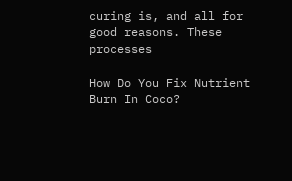curing is, and all for good reasons. These processes

How Do You Fix Nutrient Burn In Coco?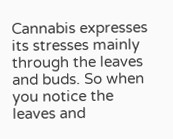Cannabis expresses its stresses mainly through the leaves and buds. So when you notice the leaves and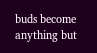buds become anything but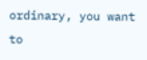ordinary, you want to